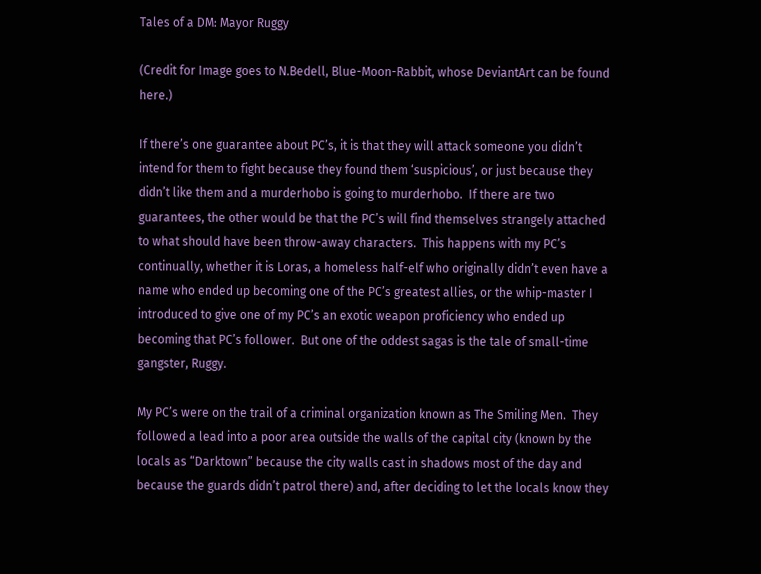Tales of a DM: Mayor Ruggy

(Credit for Image goes to N.Bedell, Blue-Moon-Rabbit, whose DeviantArt can be found here.)

If there’s one guarantee about PC’s, it is that they will attack someone you didn’t intend for them to fight because they found them ‘suspicious’, or just because they didn’t like them and a murderhobo is going to murderhobo.  If there are two guarantees, the other would be that the PC’s will find themselves strangely attached to what should have been throw-away characters.  This happens with my PC’s continually, whether it is Loras, a homeless half-elf who originally didn’t even have a name who ended up becoming one of the PC’s greatest allies, or the whip-master I introduced to give one of my PC’s an exotic weapon proficiency who ended up becoming that PC’s follower.  But one of the oddest sagas is the tale of small-time gangster, Ruggy.

My PC’s were on the trail of a criminal organization known as The Smiling Men.  They followed a lead into a poor area outside the walls of the capital city (known by the locals as “Darktown” because the city walls cast in shadows most of the day and because the guards didn’t patrol there) and, after deciding to let the locals know they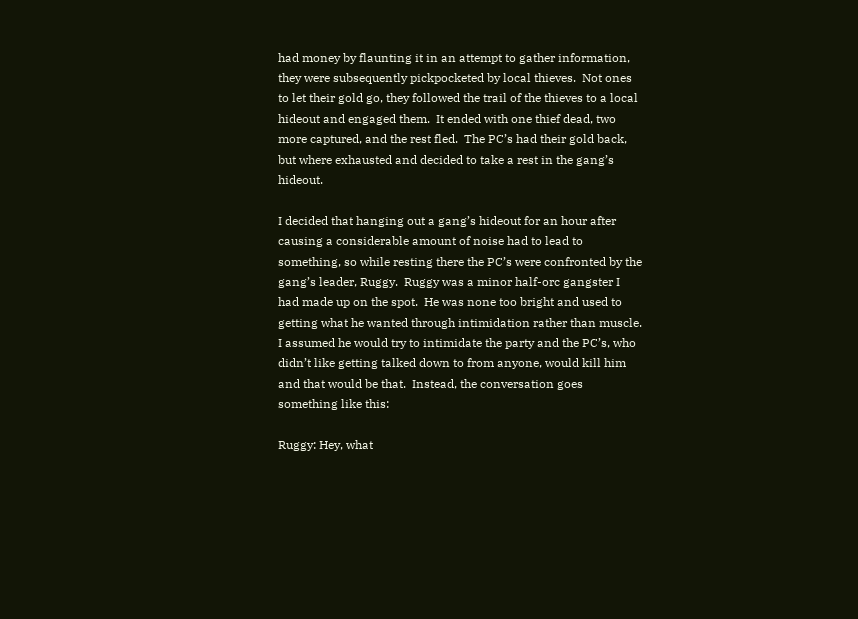had money by flaunting it in an attempt to gather information, they were subsequently pickpocketed by local thieves.  Not ones to let their gold go, they followed the trail of the thieves to a local hideout and engaged them.  It ended with one thief dead, two more captured, and the rest fled.  The PC’s had their gold back, but where exhausted and decided to take a rest in the gang’s hideout.

I decided that hanging out a gang’s hideout for an hour after causing a considerable amount of noise had to lead to something, so while resting there the PC’s were confronted by the gang’s leader, Ruggy.  Ruggy was a minor half-orc gangster I had made up on the spot.  He was none too bright and used to getting what he wanted through intimidation rather than muscle.  I assumed he would try to intimidate the party and the PC’s, who didn’t like getting talked down to from anyone, would kill him and that would be that.  Instead, the conversation goes something like this:

Ruggy: Hey, what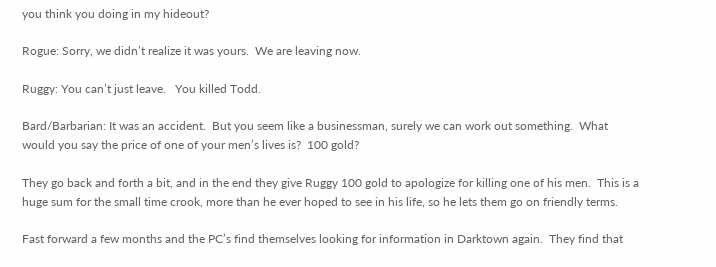you think you doing in my hideout?

Rogue: Sorry, we didn’t realize it was yours.  We are leaving now.

Ruggy: You can’t just leave.   You killed Todd.

Bard/Barbarian: It was an accident.  But you seem like a businessman, surely we can work out something.  What would you say the price of one of your men’s lives is?  100 gold?

They go back and forth a bit, and in the end they give Ruggy 100 gold to apologize for killing one of his men.  This is a huge sum for the small time crook, more than he ever hoped to see in his life, so he lets them go on friendly terms.

Fast forward a few months and the PC’s find themselves looking for information in Darktown again.  They find that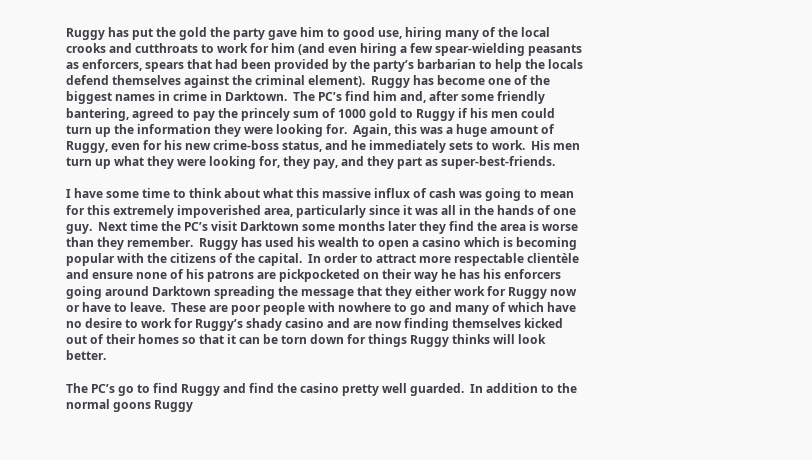Ruggy has put the gold the party gave him to good use, hiring many of the local crooks and cutthroats to work for him (and even hiring a few spear-wielding peasants as enforcers, spears that had been provided by the party’s barbarian to help the locals defend themselves against the criminal element).  Ruggy has become one of the biggest names in crime in Darktown.  The PC’s find him and, after some friendly bantering, agreed to pay the princely sum of 1000 gold to Ruggy if his men could turn up the information they were looking for.  Again, this was a huge amount of Ruggy, even for his new crime-boss status, and he immediately sets to work.  His men turn up what they were looking for, they pay, and they part as super-best-friends.

I have some time to think about what this massive influx of cash was going to mean for this extremely impoverished area, particularly since it was all in the hands of one guy.  Next time the PC’s visit Darktown some months later they find the area is worse than they remember.  Ruggy has used his wealth to open a casino which is becoming popular with the citizens of the capital.  In order to attract more respectable clientèle and ensure none of his patrons are pickpocketed on their way he has his enforcers going around Darktown spreading the message that they either work for Ruggy now or have to leave.  These are poor people with nowhere to go and many of which have no desire to work for Ruggy’s shady casino and are now finding themselves kicked out of their homes so that it can be torn down for things Ruggy thinks will look better.

The PC’s go to find Ruggy and find the casino pretty well guarded.  In addition to the normal goons Ruggy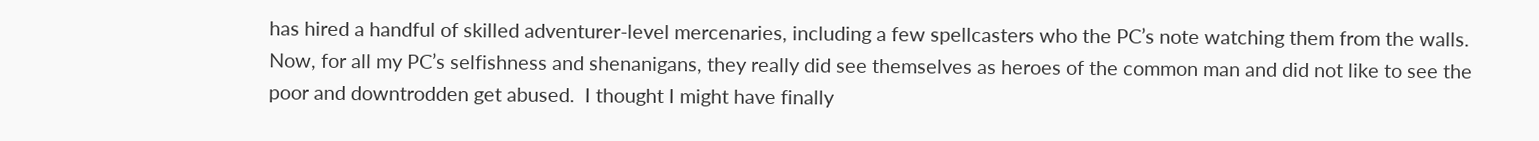has hired a handful of skilled adventurer-level mercenaries, including a few spellcasters who the PC’s note watching them from the walls.  Now, for all my PC’s selfishness and shenanigans, they really did see themselves as heroes of the common man and did not like to see the poor and downtrodden get abused.  I thought I might have finally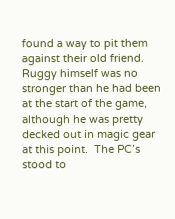found a way to pit them against their old friend.  Ruggy himself was no stronger than he had been at the start of the game, although he was pretty decked out in magic gear at this point.  The PC’s stood to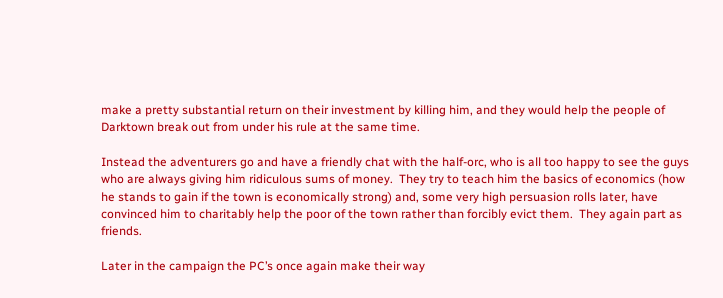make a pretty substantial return on their investment by killing him, and they would help the people of Darktown break out from under his rule at the same time.

Instead the adventurers go and have a friendly chat with the half-orc, who is all too happy to see the guys who are always giving him ridiculous sums of money.  They try to teach him the basics of economics (how he stands to gain if the town is economically strong) and, some very high persuasion rolls later, have convinced him to charitably help the poor of the town rather than forcibly evict them.  They again part as friends.

Later in the campaign the PC’s once again make their way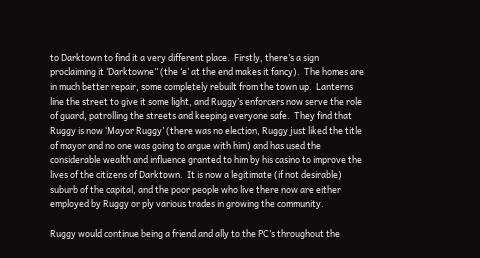to Darktown to find it a very different place.  Firstly, there’s a sign proclaiming it ‘Darktowne” (the ‘e’ at the end makes it fancy).  The homes are in much better repair, some completely rebuilt from the town up.  Lanterns line the street to give it some light, and Ruggy’s enforcers now serve the role of guard, patrolling the streets and keeping everyone safe.  They find that Ruggy is now ‘Mayor Ruggy’ (there was no election, Ruggy just liked the title of mayor and no one was going to argue with him) and has used the considerable wealth and influence granted to him by his casino to improve the lives of the citizens of Darktown.  It is now a legitimate (if not desirable) suburb of the capital, and the poor people who live there now are either employed by Ruggy or ply various trades in growing the community.

Ruggy would continue being a friend and ally to the PC’s throughout the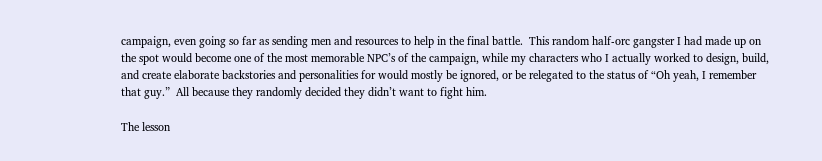campaign, even going so far as sending men and resources to help in the final battle.  This random half-orc gangster I had made up on the spot would become one of the most memorable NPC’s of the campaign, while my characters who I actually worked to design, build, and create elaborate backstories and personalities for would mostly be ignored, or be relegated to the status of “Oh yeah, I remember that guy.”  All because they randomly decided they didn’t want to fight him.

The lesson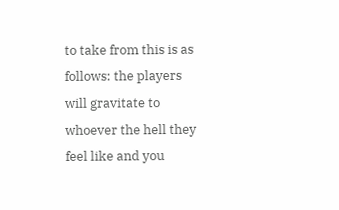to take from this is as follows: the players will gravitate to whoever the hell they feel like and you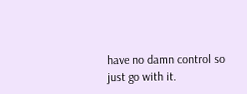have no damn control so just go with it.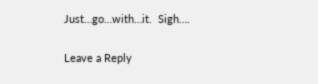Just…go…with…it.  Sigh….

Leave a Reply